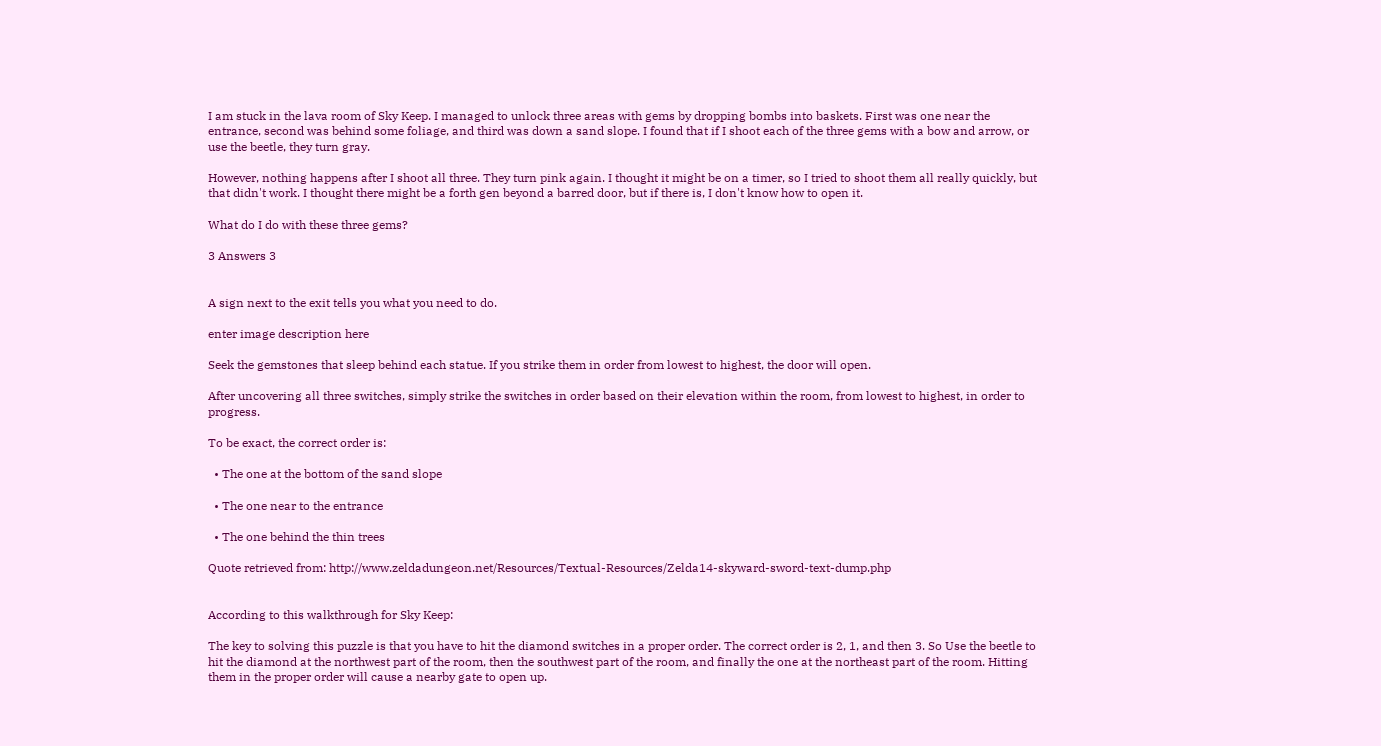I am stuck in the lava room of Sky Keep. I managed to unlock three areas with gems by dropping bombs into baskets. First was one near the entrance, second was behind some foliage, and third was down a sand slope. I found that if I shoot each of the three gems with a bow and arrow, or use the beetle, they turn gray.

However, nothing happens after I shoot all three. They turn pink again. I thought it might be on a timer, so I tried to shoot them all really quickly, but that didn't work. I thought there might be a forth gen beyond a barred door, but if there is, I don't know how to open it.

What do I do with these three gems?

3 Answers 3


A sign next to the exit tells you what you need to do.

enter image description here

Seek the gemstones that sleep behind each statue. If you strike them in order from lowest to highest, the door will open.

After uncovering all three switches, simply strike the switches in order based on their elevation within the room, from lowest to highest, in order to progress.

To be exact, the correct order is:

  • The one at the bottom of the sand slope

  • The one near to the entrance

  • The one behind the thin trees

Quote retrieved from: http://www.zeldadungeon.net/Resources/Textual-Resources/Zelda14-skyward-sword-text-dump.php


According to this walkthrough for Sky Keep:

The key to solving this puzzle is that you have to hit the diamond switches in a proper order. The correct order is 2, 1, and then 3. So Use the beetle to hit the diamond at the northwest part of the room, then the southwest part of the room, and finally the one at the northeast part of the room. Hitting them in the proper order will cause a nearby gate to open up.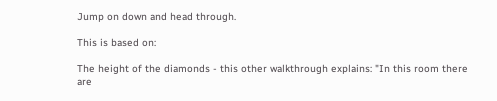Jump on down and head through.

This is based on:

The height of the diamonds - this other walkthrough explains: "In this room there are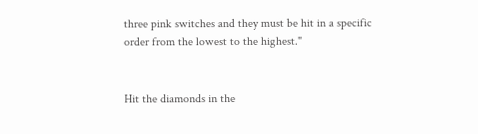three pink switches and they must be hit in a specific order from the lowest to the highest."


Hit the diamonds in the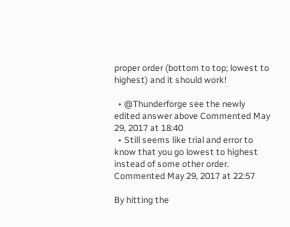proper order (bottom to top; lowest to highest) and it should work!

  • @Thunderforge see the newly edited answer above Commented May 29, 2017 at 18:40
  • Still seems like trial and error to know that you go lowest to highest instead of some other order. Commented May 29, 2017 at 22:57

By hitting the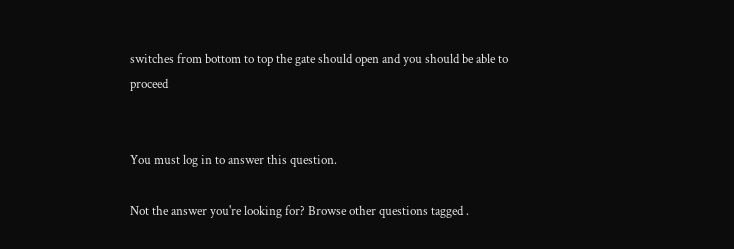switches from bottom to top the gate should open and you should be able to proceed


You must log in to answer this question.

Not the answer you're looking for? Browse other questions tagged .